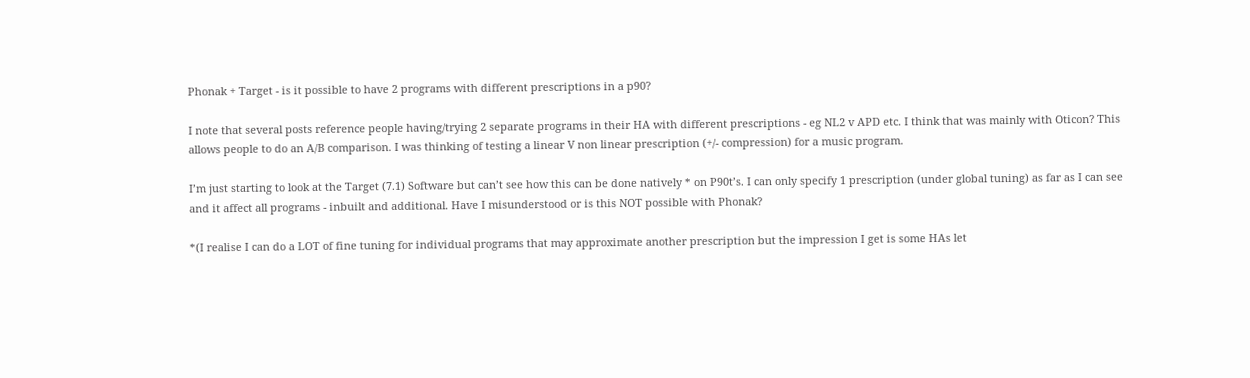Phonak + Target - is it possible to have 2 programs with different prescriptions in a p90?

I note that several posts reference people having/trying 2 separate programs in their HA with different prescriptions - eg NL2 v APD etc. I think that was mainly with Oticon? This allows people to do an A/B comparison. I was thinking of testing a linear V non linear prescription (+/- compression) for a music program.

I’m just starting to look at the Target (7.1) Software but can’t see how this can be done natively * on P90t’s. I can only specify 1 prescription (under global tuning) as far as I can see and it affect all programs - inbuilt and additional. Have I misunderstood or is this NOT possible with Phonak?

*(I realise I can do a LOT of fine tuning for individual programs that may approximate another prescription but the impression I get is some HAs let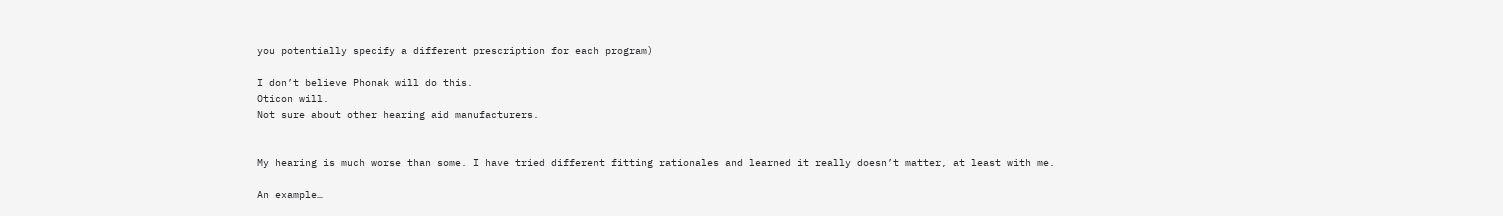you potentially specify a different prescription for each program)

I don’t believe Phonak will do this.
Oticon will.
Not sure about other hearing aid manufacturers.


My hearing is much worse than some. I have tried different fitting rationales and learned it really doesn’t matter, at least with me.

An example…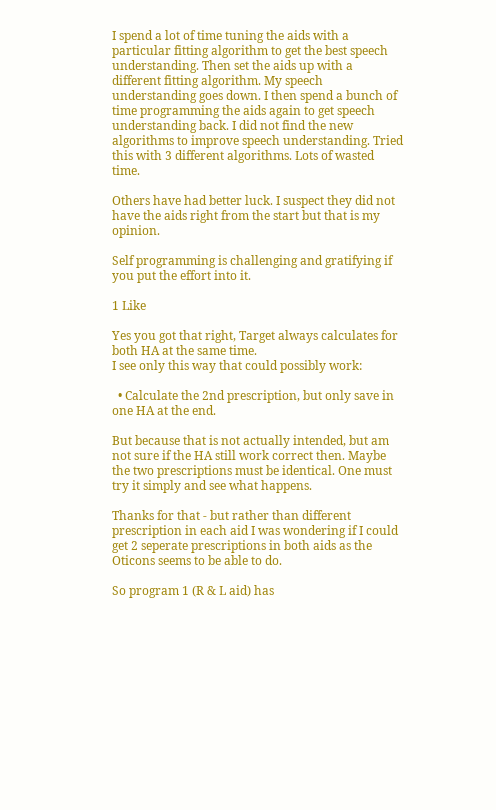I spend a lot of time tuning the aids with a particular fitting algorithm to get the best speech understanding. Then set the aids up with a different fitting algorithm. My speech understanding goes down. I then spend a bunch of time programming the aids again to get speech understanding back. I did not find the new algorithms to improve speech understanding. Tried this with 3 different algorithms. Lots of wasted time.

Others have had better luck. I suspect they did not have the aids right from the start but that is my opinion.

Self programming is challenging and gratifying if you put the effort into it.

1 Like

Yes you got that right, Target always calculates for both HA at the same time.
I see only this way that could possibly work:

  • Calculate the 2nd prescription, but only save in one HA at the end.

But because that is not actually intended, but am not sure if the HA still work correct then. Maybe the two prescriptions must be identical. One must try it simply and see what happens.

Thanks for that - but rather than different prescription in each aid I was wondering if I could get 2 seperate prescriptions in both aids as the Oticons seems to be able to do.

So program 1 (R & L aid) has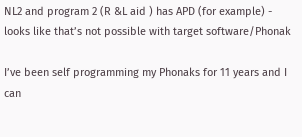NL2 and program 2 (R &L aid ) has APD (for example) - looks like that’s not possible with target software/Phonak

I’ve been self programming my Phonaks for 11 years and I can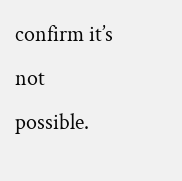confirm it’s not possible.